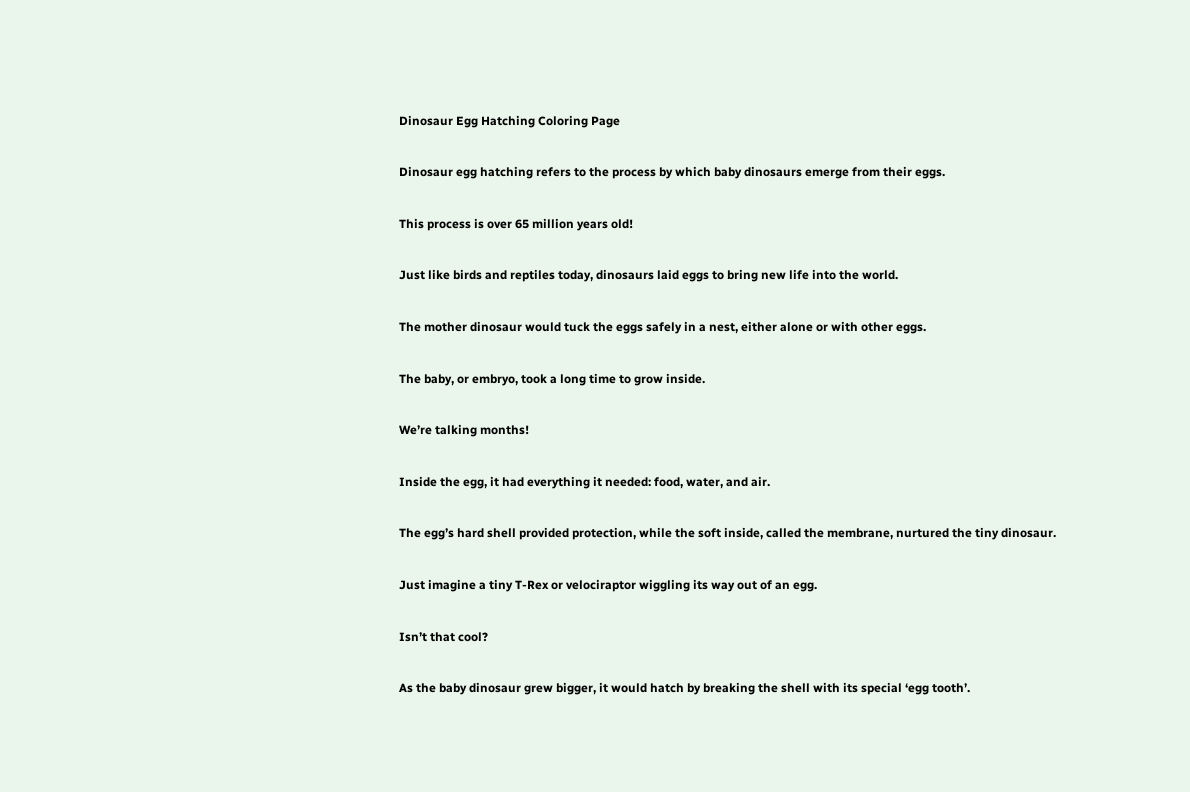Dinosaur Egg Hatching Coloring Page

Dinosaur egg hatching refers to the process by which baby dinosaurs emerge from their eggs.

This process is over 65 million years old!

Just like birds and reptiles today, dinosaurs laid eggs to bring new life into the world.

The mother dinosaur would tuck the eggs safely in a nest, either alone or with other eggs.

The baby, or embryo, took a long time to grow inside.

We’re talking months!

Inside the egg, it had everything it needed: food, water, and air.

The egg’s hard shell provided protection, while the soft inside, called the membrane, nurtured the tiny dinosaur.

Just imagine a tiny T-Rex or velociraptor wiggling its way out of an egg.

Isn’t that cool?

As the baby dinosaur grew bigger, it would hatch by breaking the shell with its special ‘egg tooth’.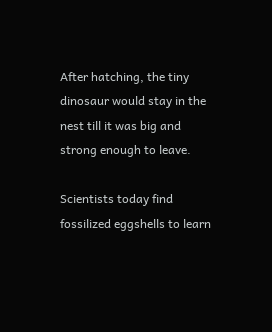After hatching, the tiny dinosaur would stay in the nest till it was big and strong enough to leave.

Scientists today find fossilized eggshells to learn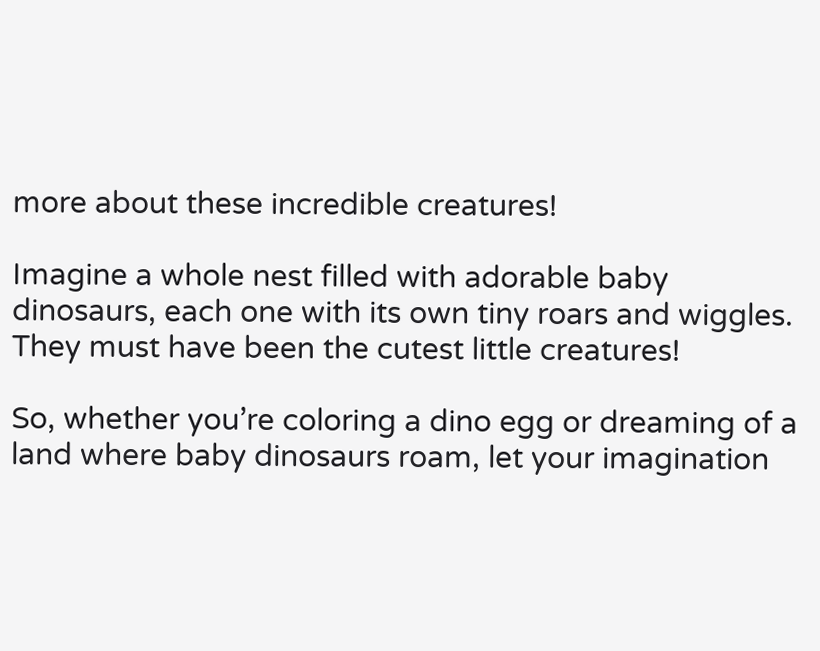more about these incredible creatures!

Imagine a whole nest filled with adorable baby dinosaurs, each one with its own tiny roars and wiggles. They must have been the cutest little creatures!

So, whether you’re coloring a dino egg or dreaming of a land where baby dinosaurs roam, let your imagination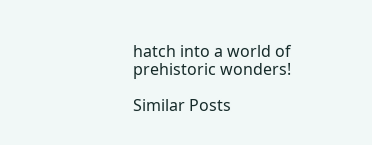hatch into a world of prehistoric wonders!

Similar Posts